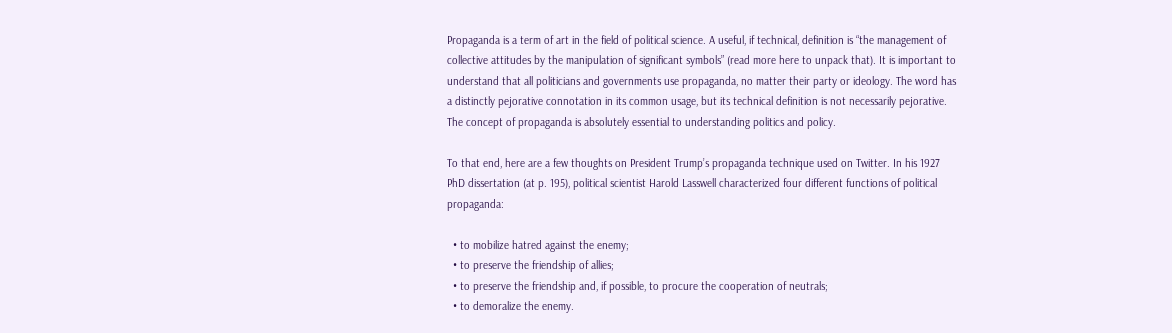Propaganda is a term of art in the field of political science. A useful, if technical, definition is “the management of collective attitudes by the manipulation of significant symbols” (read more here to unpack that). It is important to understand that all politicians and governments use propaganda, no matter their party or ideology. The word has a distinctly pejorative connotation in its common usage, but its technical definition is not necessarily pejorative. The concept of propaganda is absolutely essential to understanding politics and policy.

To that end, here are a few thoughts on President Trump’s propaganda technique used on Twitter. In his 1927 PhD dissertation (at p. 195), political scientist Harold Lasswell characterized four different functions of political propaganda:

  • to mobilize hatred against the enemy;
  • to preserve the friendship of allies;
  • to preserve the friendship and, if possible, to procure the cooperation of neutrals;
  • to demoralize the enemy.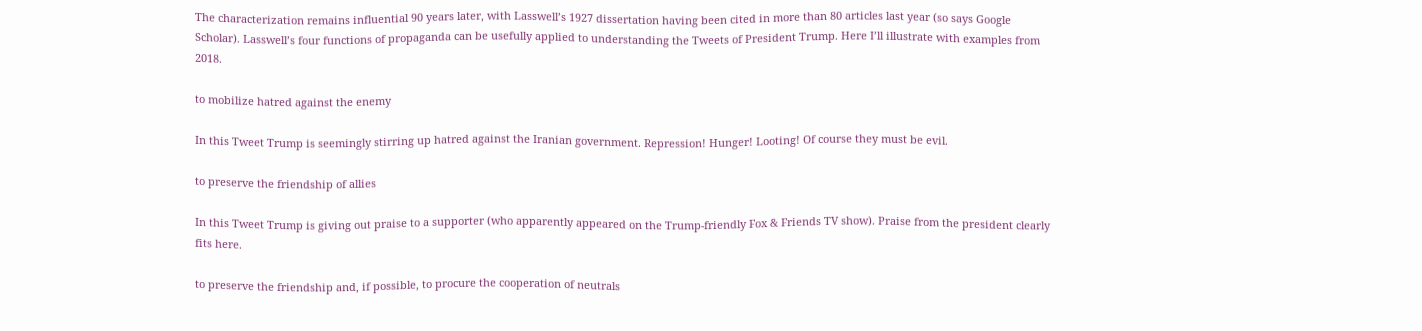The characterization remains influential 90 years later, with Lasswell’s 1927 dissertation having been cited in more than 80 articles last year (so says Google Scholar). Lasswell’s four functions of propaganda can be usefully applied to understanding the Tweets of President Trump. Here I’ll illustrate with examples from 2018.

to mobilize hatred against the enemy

In this Tweet Trump is seemingly stirring up hatred against the Iranian government. Repression! Hunger! Looting! Of course they must be evil.

to preserve the friendship of allies

In this Tweet Trump is giving out praise to a supporter (who apparently appeared on the Trump-friendly Fox & Friends TV show). Praise from the president clearly fits here.

to preserve the friendship and, if possible, to procure the cooperation of neutrals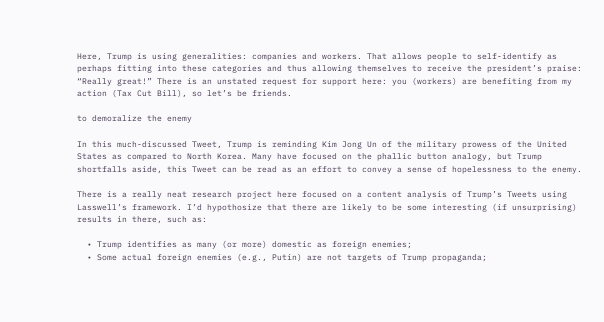Here, Trump is using generalities: companies and workers. That allows people to self-identify as perhaps fitting into these categories and thus allowing themselves to receive the president’s praise: “Really great!” There is an unstated request for support here: you (workers) are benefiting from my action (Tax Cut Bill), so let’s be friends.

to demoralize the enemy

In this much-discussed Tweet, Trump is reminding Kim Jong Un of the military prowess of the United States as compared to North Korea. Many have focused on the phallic button analogy, but Trump shortfalls aside, this Tweet can be read as an effort to convey a sense of hopelessness to the enemy.

There is a really neat research project here focused on a content analysis of Trump’s Tweets using Lasswell’s framework. I’d hypothosize that there are likely to be some interesting (if unsurprising) results in there, such as:

  • Trump identifies as many (or more) domestic as foreign enemies;
  • Some actual foreign enemies (e.g., Putin) are not targets of Trump propaganda;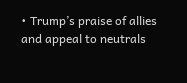• Trump’s praise of allies and appeal to neutrals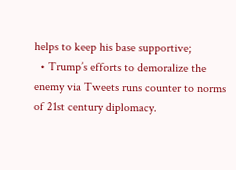helps to keep his base supportive;
  • Trump’s efforts to demoralize the enemy via Tweets runs counter to norms of 21st century diplomacy.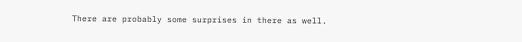There are probably some surprises in there as well.